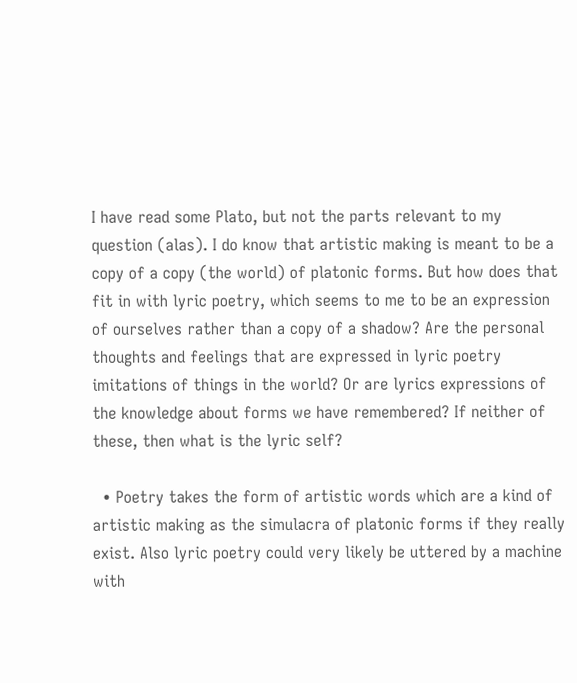I have read some Plato, but not the parts relevant to my question (alas). I do know that artistic making is meant to be a copy of a copy (the world) of platonic forms. But how does that fit in with lyric poetry, which seems to me to be an expression of ourselves rather than a copy of a shadow? Are the personal thoughts and feelings that are expressed in lyric poetry imitations of things in the world? Or are lyrics expressions of the knowledge about forms we have remembered? If neither of these, then what is the lyric self?

  • Poetry takes the form of artistic words which are a kind of artistic making as the simulacra of platonic forms if they really exist. Also lyric poetry could very likely be uttered by a machine with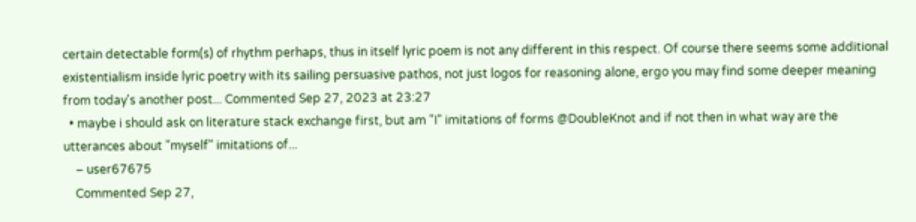certain detectable form(s) of rhythm perhaps, thus in itself lyric poem is not any different in this respect. Of course there seems some additional existentialism inside lyric poetry with its sailing persuasive pathos, not just logos for reasoning alone, ergo you may find some deeper meaning from today's another post... Commented Sep 27, 2023 at 23:27
  • maybe i should ask on literature stack exchange first, but am "I" imitations of forms @DoubleKnot and if not then in what way are the utterances about "myself" imitations of...
    – user67675
    Commented Sep 27,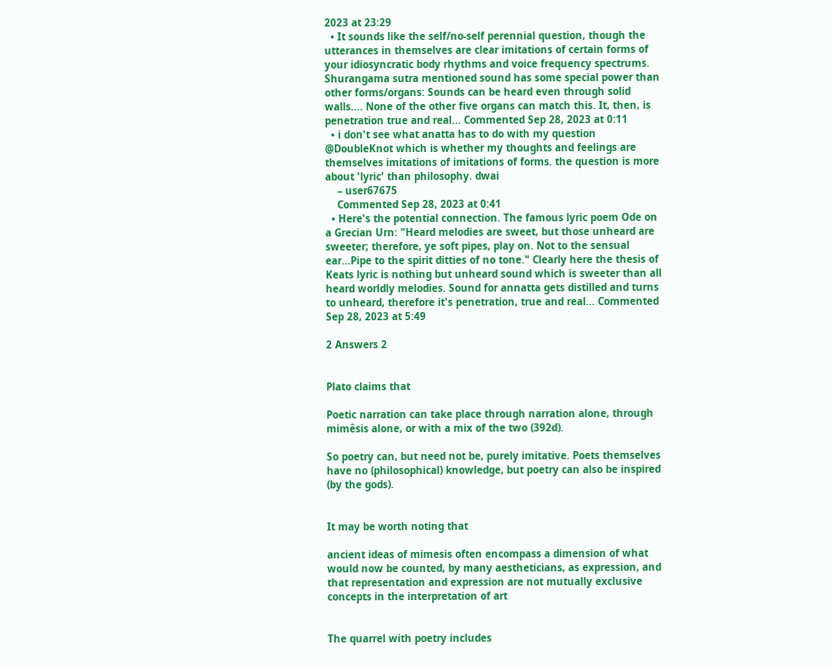2023 at 23:29
  • It sounds like the self/no-self perennial question, though the utterances in themselves are clear imitations of certain forms of your idiosyncratic body rhythms and voice frequency spectrums. Shurangama sutra mentioned sound has some special power than other forms/organs: Sounds can be heard even through solid walls.... None of the other five organs can match this. It, then, is penetration true and real... Commented Sep 28, 2023 at 0:11
  • i don't see what anatta has to do with my question @DoubleKnot which is whether my thoughts and feelings are themselves imitations of imitations of forms. the question is more about 'lyric' than philosophy. dwai
    – user67675
    Commented Sep 28, 2023 at 0:41
  • Here's the potential connection. The famous lyric poem Ode on a Grecian Urn: "Heard melodies are sweet, but those unheard are sweeter; therefore, ye soft pipes, play on. Not to the sensual ear...Pipe to the spirit ditties of no tone." Clearly here the thesis of Keats lyric is nothing but unheard sound which is sweeter than all heard worldly melodies. Sound for annatta gets distilled and turns to unheard, therefore it's penetration, true and real... Commented Sep 28, 2023 at 5:49

2 Answers 2


Plato claims that

Poetic narration can take place through narration alone, through mimêsis alone, or with a mix of the two (392d).

So poetry can, but need not be, purely imitative. Poets themselves have no (philosophical) knowledge, but poetry can also be inspired (by the gods).


It may be worth noting that

ancient ideas of mimesis often encompass a dimension of what would now be counted, by many aestheticians, as expression, and that representation and expression are not mutually exclusive concepts in the interpretation of art


The quarrel with poetry includes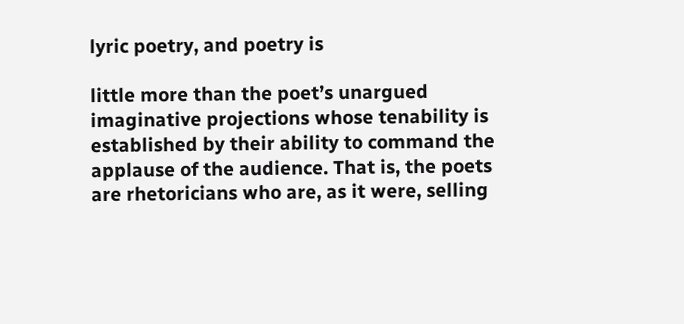lyric poetry, and poetry is

little more than the poet’s unargued imaginative projections whose tenability is established by their ability to command the applause of the audience. That is, the poets are rhetoricians who are, as it were, selling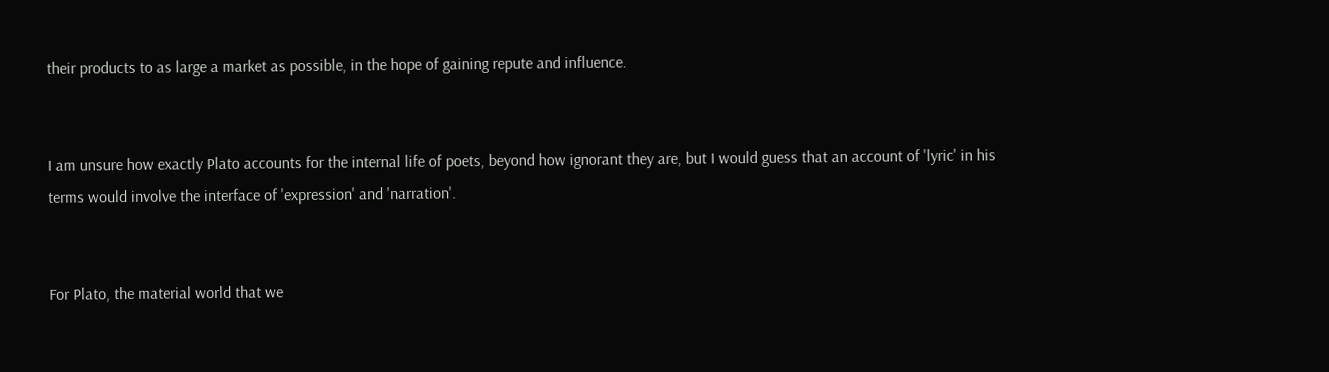their products to as large a market as possible, in the hope of gaining repute and influence.


I am unsure how exactly Plato accounts for the internal life of poets, beyond how ignorant they are, but I would guess that an account of 'lyric' in his terms would involve the interface of 'expression' and 'narration'.


For Plato, the material world that we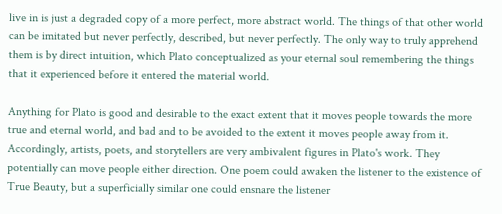live in is just a degraded copy of a more perfect, more abstract world. The things of that other world can be imitated but never perfectly, described, but never perfectly. The only way to truly apprehend them is by direct intuition, which Plato conceptualized as your eternal soul remembering the things that it experienced before it entered the material world.

Anything for Plato is good and desirable to the exact extent that it moves people towards the more true and eternal world, and bad and to be avoided to the extent it moves people away from it. Accordingly, artists, poets, and storytellers are very ambivalent figures in Plato's work. They potentially can move people either direction. One poem could awaken the listener to the existence of True Beauty, but a superficially similar one could ensnare the listener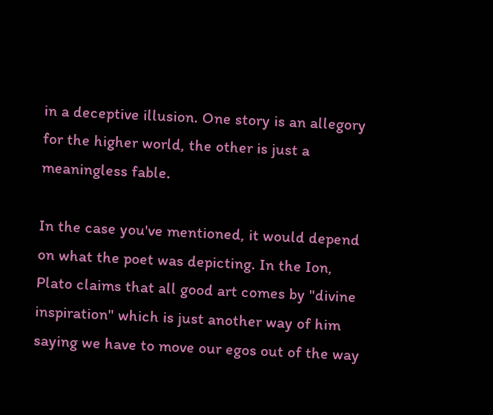in a deceptive illusion. One story is an allegory for the higher world, the other is just a meaningless fable.

In the case you've mentioned, it would depend on what the poet was depicting. In the Ion, Plato claims that all good art comes by "divine inspiration" which is just another way of him saying we have to move our egos out of the way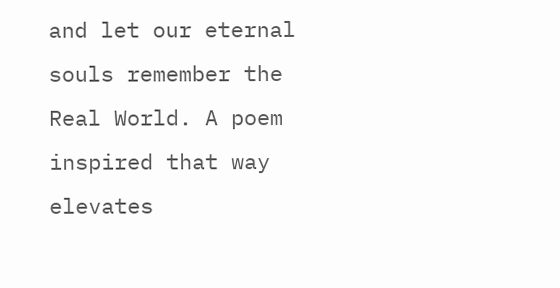and let our eternal souls remember the Real World. A poem inspired that way elevates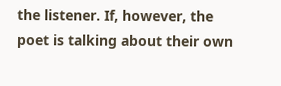the listener. If, however, the poet is talking about their own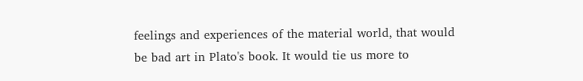feelings and experiences of the material world, that would be bad art in Plato's book. It would tie us more to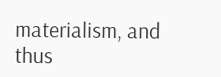materialism, and thus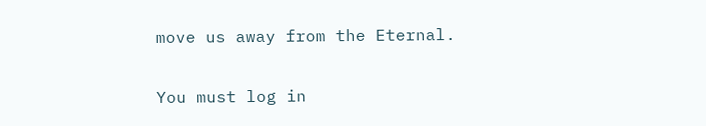move us away from the Eternal.

You must log in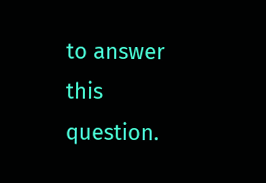to answer this question.